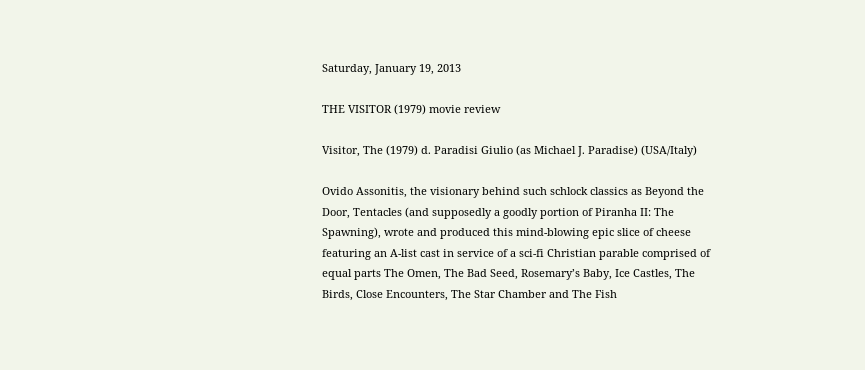Saturday, January 19, 2013

THE VISITOR (1979) movie review

Visitor, The (1979) d. Paradisi Giulio (as Michael J. Paradise) (USA/Italy)

Ovido Assonitis, the visionary behind such schlock classics as Beyond the Door, Tentacles (and supposedly a goodly portion of Piranha II: The Spawning), wrote and produced this mind-blowing epic slice of cheese featuring an A-list cast in service of a sci-fi Christian parable comprised of equal parts The Omen, The Bad Seed, Rosemary’s Baby, Ice Castles, The Birds, Close Encounters, The Star Chamber and The Fish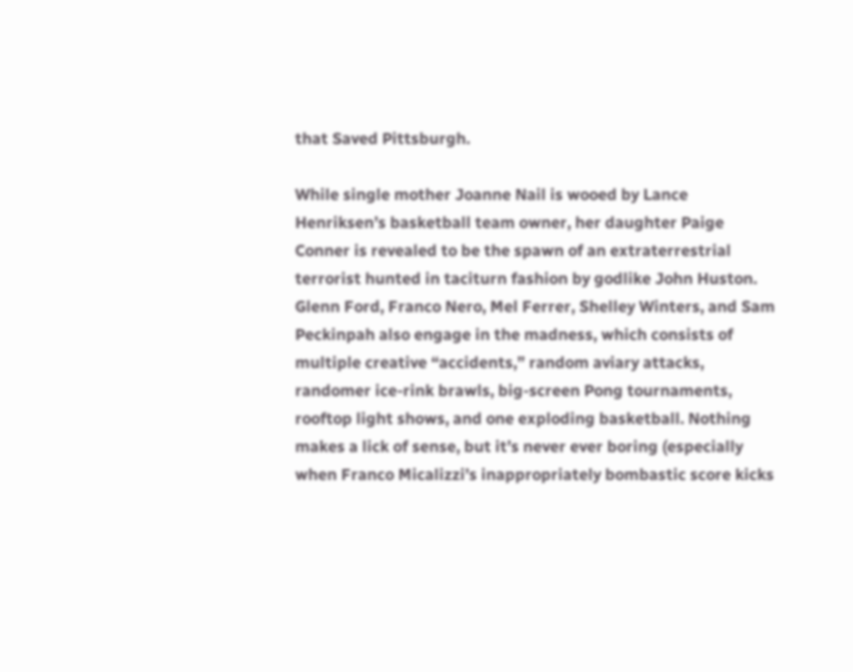that Saved Pittsburgh.

While single mother Joanne Nail is wooed by Lance Henriksen’s basketball team owner, her daughter Paige Conner is revealed to be the spawn of an extraterrestrial terrorist hunted in taciturn fashion by godlike John Huston. Glenn Ford, Franco Nero, Mel Ferrer, Shelley Winters, and Sam Peckinpah also engage in the madness, which consists of multiple creative “accidents,” random aviary attacks, randomer ice-rink brawls, big-screen Pong tournaments, rooftop light shows, and one exploding basketball. Nothing makes a lick of sense, but it’s never ever boring (especially when Franco Micalizzi’s inappropriately bombastic score kicks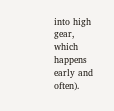into high gear, which happens early and often).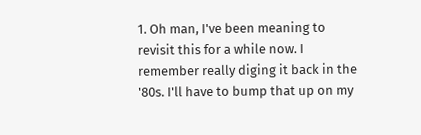1. Oh man, I've been meaning to revisit this for a while now. I remember really diging it back in the '80s. I'll have to bump that up on my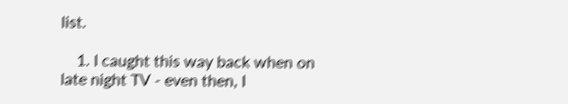list.

    1. I caught this way back when on late night TV - even then, I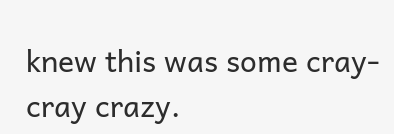knew this was some cray-cray crazy.